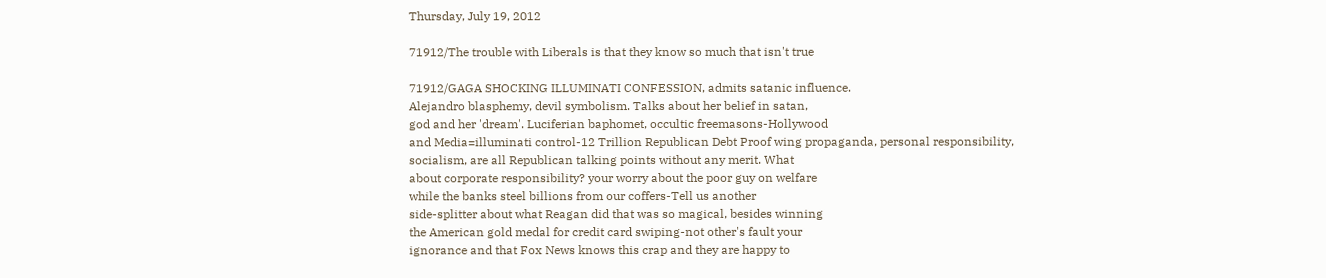Thursday, July 19, 2012

71912/The trouble with Liberals is that they know so much that isn't true

71912/GAGA SHOCKING ILLUMINATI CONFESSION, admits satanic influence.
Alejandro blasphemy, devil symbolism. Talks about her belief in satan,
god and her 'dream'. Luciferian baphomet, occultic freemasons-Hollywood
and Media=illuminati control-12 Trillion Republican Debt Proof wing propaganda, personal responsibility,
socialism, are all Republican talking points without any merit. What
about corporate responsibility? your worry about the poor guy on welfare
while the banks steel billions from our coffers-Tell us another
side-splitter about what Reagan did that was so magical, besides winning
the American gold medal for credit card swiping-not other's fault your
ignorance and that Fox News knows this crap and they are happy to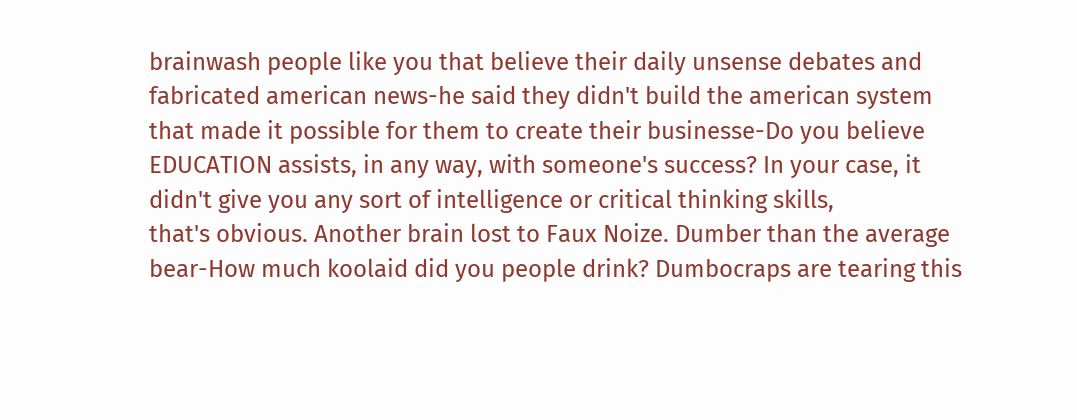brainwash people like you that believe their daily unsense debates and
fabricated american news-he said they didn't build the american system
that made it possible for them to create their businesse-Do you believe
EDUCATION assists, in any way, with someone's success? In your case, it
didn't give you any sort of intelligence or critical thinking skills,
that's obvious. Another brain lost to Faux Noize. Dumber than the average
bear-How much koolaid did you people drink? Dumbocraps are tearing this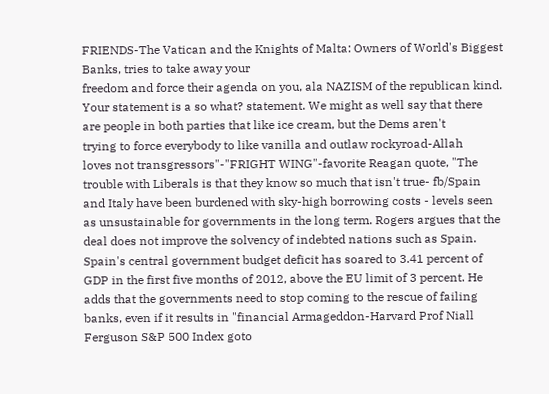FRIENDS-The Vatican and the Knights of Malta: Owners of World's Biggest
Banks, tries to take away your
freedom and force their agenda on you, ala NAZISM of the republican kind.
Your statement is a so what? statement. We might as well say that there
are people in both parties that like ice cream, but the Dems aren't
trying to force everybody to like vanilla and outlaw rockyroad-Allah
loves not transgressors"-"FRIGHT WING"-favorite Reagan quote, "The
trouble with Liberals is that they know so much that isn't true- fb/Spain
and Italy have been burdened with sky-high borrowing costs - levels seen
as unsustainable for governments in the long term. Rogers argues that the
deal does not improve the solvency of indebted nations such as Spain.
Spain's central government budget deficit has soared to 3.41 percent of
GDP in the first five months of 2012, above the EU limit of 3 percent. He
adds that the governments need to stop coming to the rescue of failing
banks, even if it results in "financial Armageddon-Harvard Prof Niall
Ferguson S&P 500 Index goto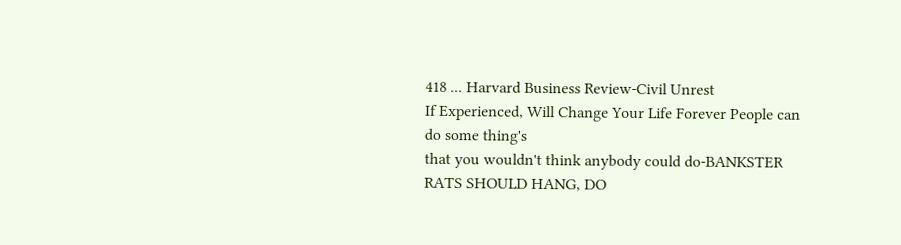418 ... Harvard Business Review-Civil Unrest
If Experienced, Will Change Your Life Forever People can do some thing's
that you wouldn't think anybody could do-BANKSTER RATS SHOULD HANG, DO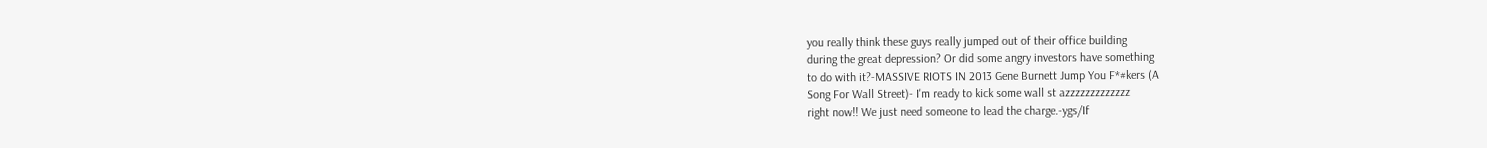you really think these guys really jumped out of their office building
during the great depression? Or did some angry investors have something
to do with it?-MASSIVE RIOTS IN 2013 Gene Burnett Jump You F*#kers (A
Song For Wall Street)- I'm ready to kick some wall st azzzzzzzzzzzzz
right now!! We just need someone to lead the charge.-ygs/If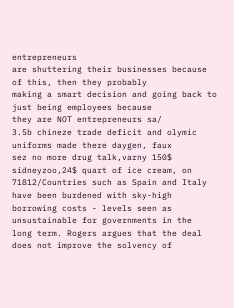entrepreneurs
are shuttering their businesses because of this, then they probably
making a smart decision and going back to just being employees because
they are NOT entrepreneurs sa/
3.5b chineze trade deficit and olymic uniforms made there daygen, faux
sez no more drug talk,varny 150$ sidneyzoo,24$ quart of ice cream, on
71812/Countries such as Spain and Italy have been burdened with sky-high
borrowing costs - levels seen as unsustainable for governments in the
long term. Rogers argues that the deal does not improve the solvency of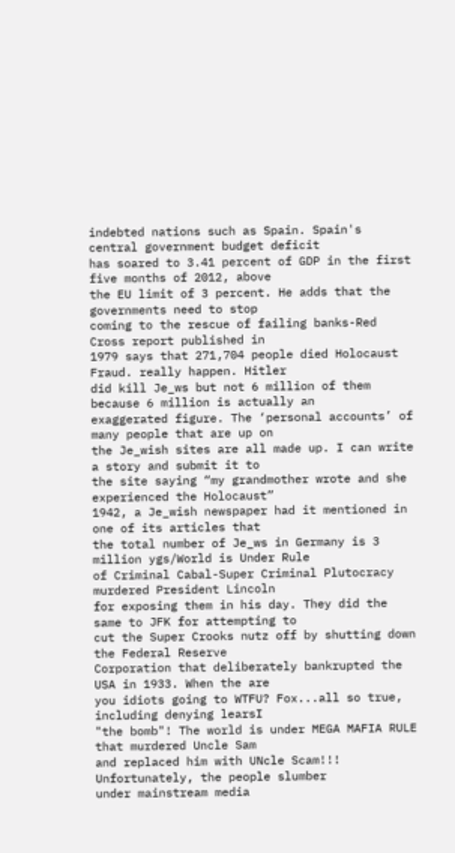indebted nations such as Spain. Spain's central government budget deficit
has soared to 3.41 percent of GDP in the first five months of 2012, above
the EU limit of 3 percent. He adds that the governments need to stop
coming to the rescue of failing banks-Red Cross report published in
1979 says that 271,704 people died Holocaust Fraud. really happen. Hitler
did kill Je_ws but not 6 million of them because 6 million is actually an
exaggerated figure. The ‘personal accounts’ of many people that are up on
the Je_wish sites are all made up. I can write a story and submit it to
the site saying “my grandmother wrote and she experienced the Holocaust”
1942, a Je_wish newspaper had it mentioned in one of its articles that
the total number of Je_ws in Germany is 3 million ygs/World is Under Rule
of Criminal Cabal-Super Criminal Plutocracy murdered President Lincoln
for exposing them in his day. They did the same to JFK for attempting to
cut the Super Crooks nutz off by shutting down the Federal Reserve
Corporation that deliberately bankrupted the USA in 1933. When the are
you idiots going to WTFU? Fox...all so true, including denying learsI
"the bomb"! The world is under MEGA MAFIA RULE that murdered Uncle Sam
and replaced him with UNcle Scam!!! Unfortunately, the people slumber
under mainstream media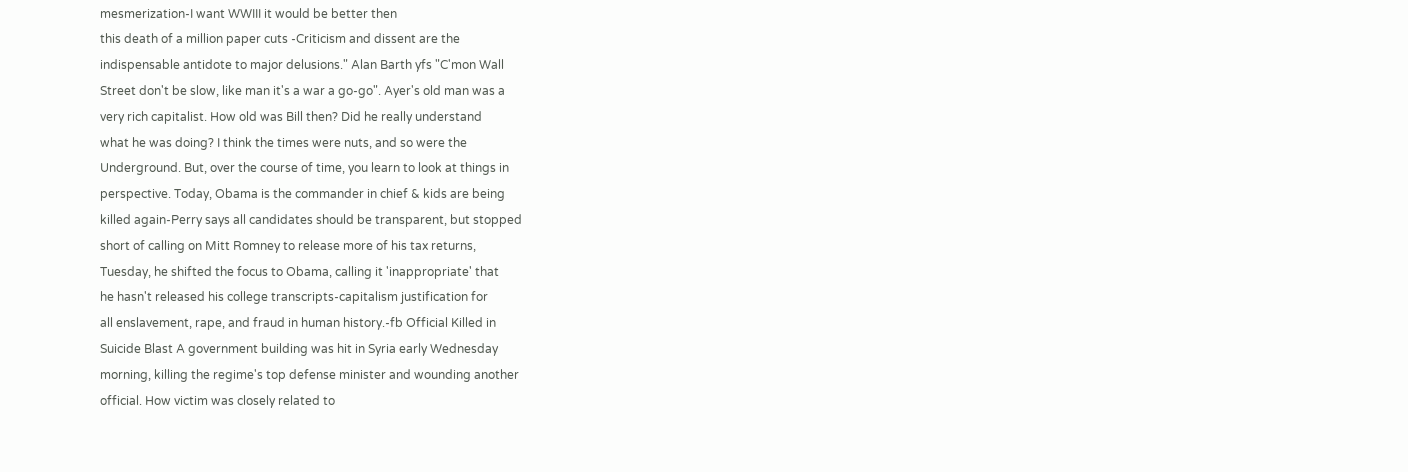mesmerization-I want WWIII it would be better then
this death of a million paper cuts -Criticism and dissent are the
indispensable antidote to major delusions." Alan Barth yfs "C'mon Wall
Street don't be slow, like man it's a war a go-go". Ayer's old man was a
very rich capitalist. How old was Bill then? Did he really understand
what he was doing? I think the times were nuts, and so were the
Underground. But, over the course of time, you learn to look at things in
perspective. Today, Obama is the commander in chief & kids are being
killed again-Perry says all candidates should be transparent, but stopped
short of calling on Mitt Romney to release more of his tax returns,
Tuesday, he shifted the focus to Obama, calling it 'inappropriate' that
he hasn't released his college transcripts-capitalism justification for
all enslavement, rape, and fraud in human history.-fb Official Killed in
Suicide Blast A government building was hit in Syria early Wednesday
morning, killing the regime's top defense minister and wounding another
official. How victim was closely related to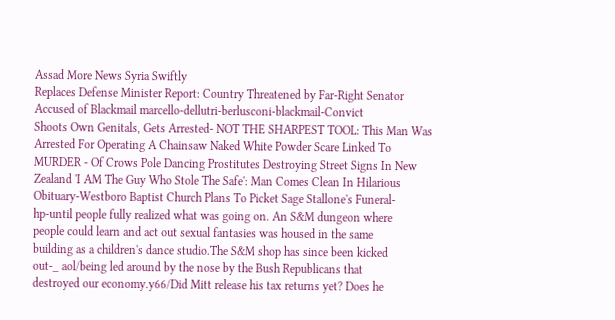Assad More News Syria Swiftly
Replaces Defense Minister Report: Country Threatened by Far-Right Senator
Accused of Blackmail marcello-dellutri-berlusconi-blackmail-Convict
Shoots Own Genitals, Gets Arrested- NOT THE SHARPEST TOOL: This Man Was
Arrested For Operating A Chainsaw Naked White Powder Scare Linked To
MURDER - Of Crows Pole Dancing Prostitutes Destroying Street Signs In New
Zealand 'I AM The Guy Who Stole The Safe': Man Comes Clean In Hilarious
Obituary-Westboro Baptist Church Plans To Picket Sage Stallone's Funeral-
hp-until people fully realized what was going on. An S&M dungeon where
people could learn and act out sexual fantasies was housed in the same
building as a children's dance studio.The S&M shop has since been kicked
out-_ aol/being led around by the nose by the Bush Republicans that
destroyed our economy.y66/Did Mitt release his tax returns yet? Does he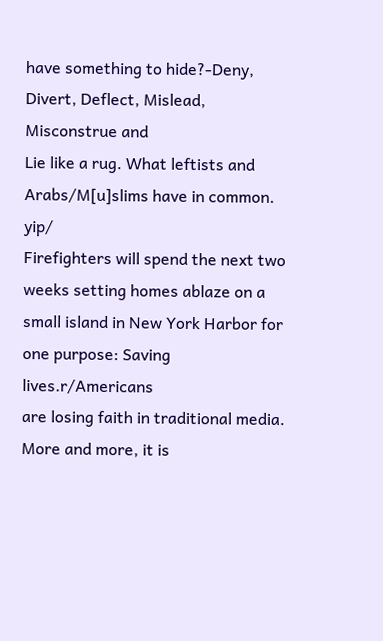have something to hide?-Deny, Divert, Deflect, Mislead, Misconstrue and
Lie like a rug. What leftists and Arabs/M[u]slims have in common. yip/
Firefighters will spend the next two weeks setting homes ablaze on a
small island in New York Harbor for one purpose: Saving lives.r/Americans
are losing faith in traditional media. More and more, it is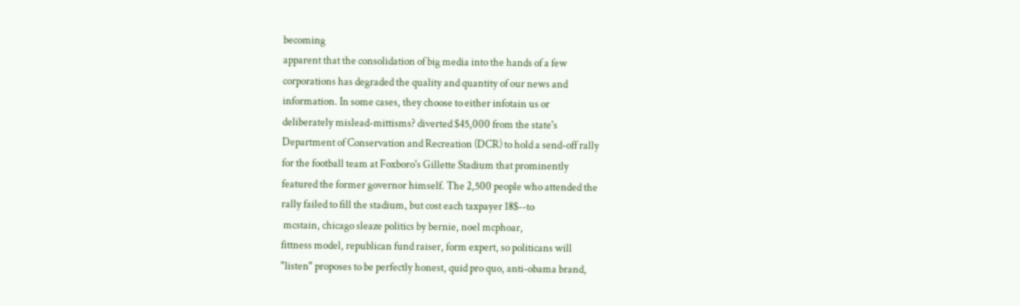becoming
apparent that the consolidation of big media into the hands of a few
corporations has degraded the quality and quantity of our news and
information. In some cases, they choose to either infotain us or
deliberately mislead-mittisms? diverted $45,000 from the state's
Department of Conservation and Recreation (DCR) to hold a send-off rally
for the football team at Foxboro's Gillette Stadium that prominently
featured the former governor himself. The 2,500 people who attended the
rally failed to fill the stadium, but cost each taxpayer 18$--to
 mcstain, chicago sleaze politics by bernie, noel mcphoar,
fittness model, republican fund raiser, form expert, so politicans will
"listen" proposes to be perfectly honest, quid pro quo, anti-obama brand,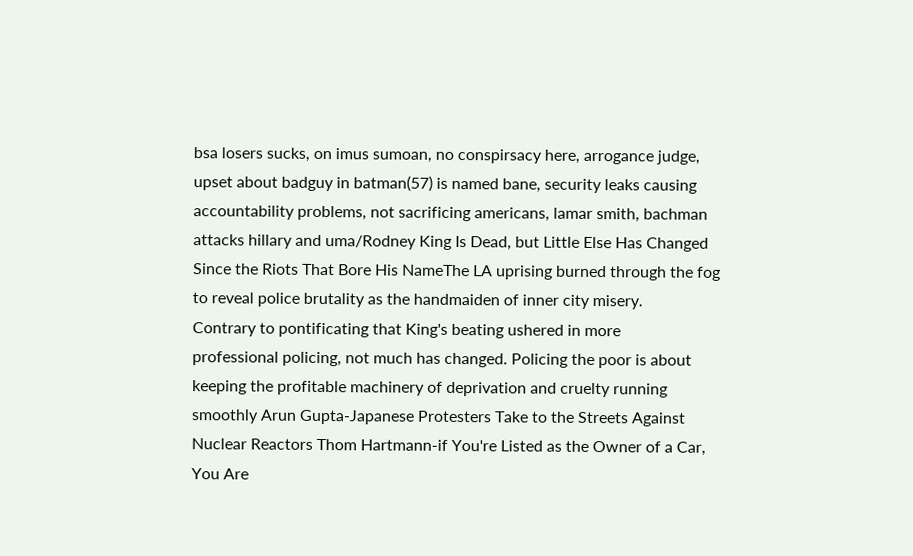bsa losers sucks, on imus sumoan, no conspirsacy here, arrogance judge,
upset about badguy in batman(57) is named bane, security leaks causing
accountability problems, not sacrificing americans, lamar smith, bachman
attacks hillary and uma/Rodney King Is Dead, but Little Else Has Changed
Since the Riots That Bore His NameThe LA uprising burned through the fog
to reveal police brutality as the handmaiden of inner city misery.
Contrary to pontificating that King's beating ushered in more
professional policing, not much has changed. Policing the poor is about
keeping the profitable machinery of deprivation and cruelty running
smoothly Arun Gupta-Japanese Protesters Take to the Streets Against
Nuclear Reactors Thom Hartmann-if You're Listed as the Owner of a Car,
You Are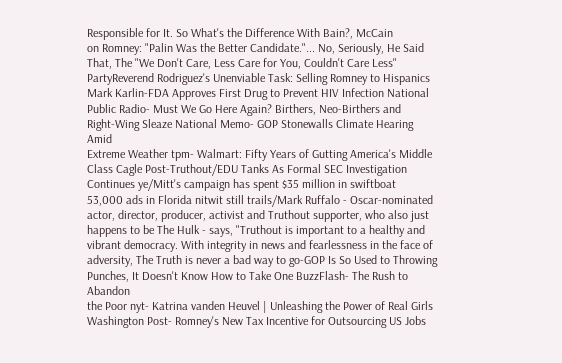Responsible for It. So What's the Difference With Bain?, McCain
on Romney: "Palin Was the Better Candidate."... No, Seriously, He Said
That, The "We Don't Care, Less Care for You, Couldn't Care Less"
PartyReverend Rodriguez's Unenviable Task: Selling Romney to Hispanics
Mark Karlin-FDA Approves First Drug to Prevent HIV Infection National
Public Radio- Must We Go Here Again? Birthers, Neo-Birthers and
Right-Wing Sleaze National Memo- GOP Stonewalls Climate Hearing Amid
Extreme Weather tpm- Walmart: Fifty Years of Gutting America's Middle
Class Cagle Post-Truthout/EDU Tanks As Formal SEC Investigation Continues ye/Mitt's campaign has spent $35 million in swiftboat
53,000 ads in Florida nitwit still trails/Mark Ruffalo - Oscar-nominated
actor, director, producer, activist and Truthout supporter, who also just
happens to be The Hulk - says, "Truthout is important to a healthy and
vibrant democracy. With integrity in news and fearlessness in the face of
adversity, The Truth is never a bad way to go-GOP Is So Used to Throwing
Punches, It Doesn't Know How to Take One BuzzFlash- The Rush to Abandon
the Poor nyt- Katrina vanden Heuvel | Unleashing the Power of Real Girls
Washington Post- Romney's New Tax Incentive for Outsourcing US Jobs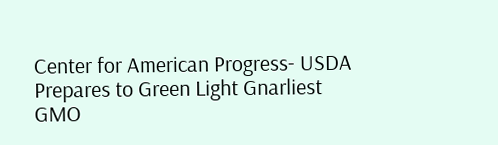Center for American Progress- USDA Prepares to Green Light Gnarliest GMO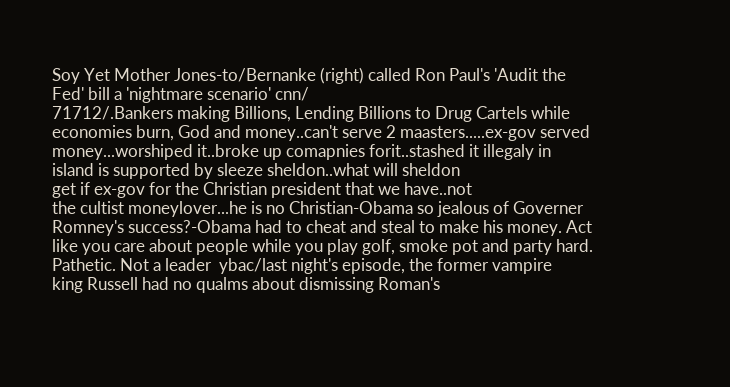Soy Yet Mother Jones-to/Bernanke (right) called Ron Paul's 'Audit the
Fed' bill a 'nightmare scenario' cnn/
71712/.Bankers making Billions, Lending Billions to Drug Cartels while
economies burn, God and money..can't serve 2 maasters.....ex-gov served
money...worshiped it..broke up comapnies forit..stashed it illegaly in
island is supported by sleeze sheldon..what will sheldon
get if ex-gov for the Christian president that we have..not
the cultist moneylover...he is no Christian-Obama so jealous of Governer
Romney's success?-Obama had to cheat and steal to make his money. Act
like you care about people while you play golf, smoke pot and party hard.
Pathetic. Not a leader  ybac/last night's episode, the former vampire
king Russell had no qualms about dismissing Roman's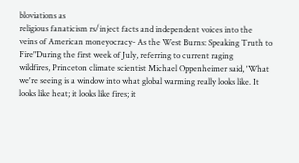bloviations as
religious fanaticism rs/inject facts and independent voices into the
veins of American moneyocracy- As the West Burns: Speaking Truth to
Fire"During the first week of July, referring to current raging
wildfires, Princeton climate scientist Michael Oppenheimer said, 'What
we're seeing is a window into what global warming really looks like. It
looks like heat; it looks like fires; it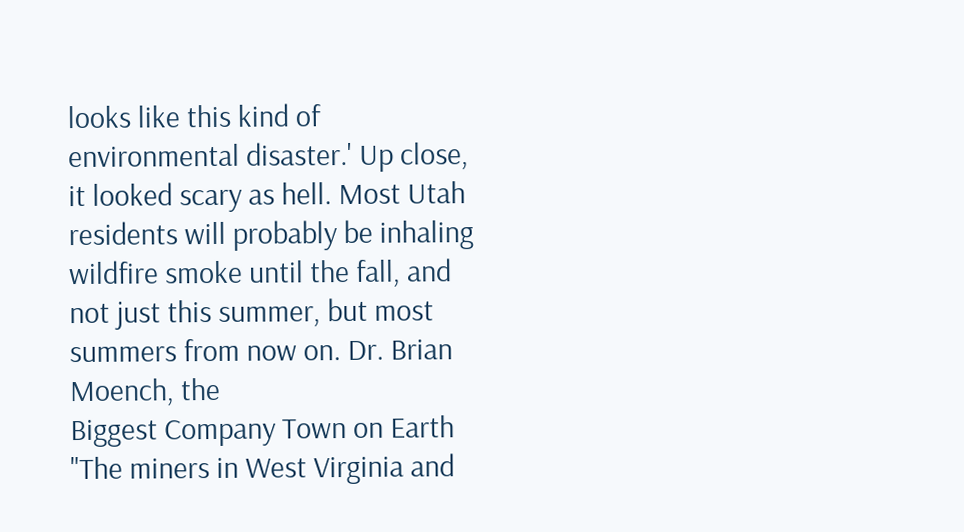looks like this kind of
environmental disaster.' Up close, it looked scary as hell. Most Utah
residents will probably be inhaling wildfire smoke until the fall, and
not just this summer, but most summers from now on. Dr. Brian Moench, the
Biggest Company Town on Earth "The miners in West Virginia and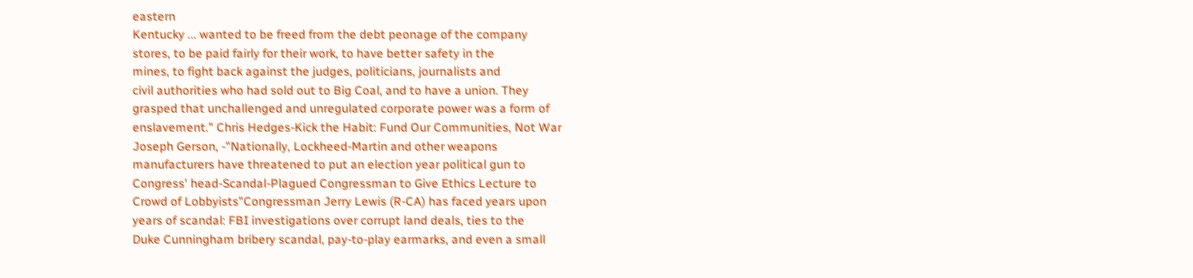eastern
Kentucky ... wanted to be freed from the debt peonage of the company
stores, to be paid fairly for their work, to have better safety in the
mines, to fight back against the judges, politicians, journalists and
civil authorities who had sold out to Big Coal, and to have a union. They
grasped that unchallenged and unregulated corporate power was a form of
enslavement." Chris Hedges-Kick the Habit: Fund Our Communities, Not War
Joseph Gerson, -"Nationally, Lockheed-Martin and other weapons
manufacturers have threatened to put an election year political gun to
Congress' head-Scandal-Plagued Congressman to Give Ethics Lecture to
Crowd of Lobbyists"Congressman Jerry Lewis (R-CA) has faced years upon
years of scandal: FBI investigations over corrupt land deals, ties to the
Duke Cunningham bribery scandal, pay-to-play earmarks, and even a small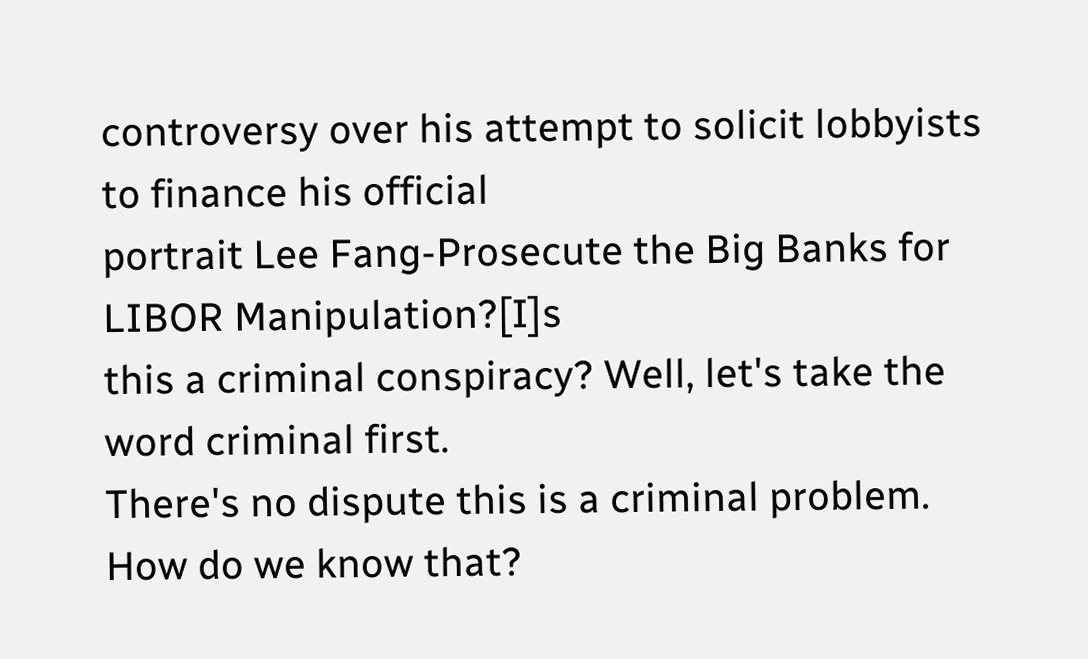controversy over his attempt to solicit lobbyists to finance his official
portrait Lee Fang-Prosecute the Big Banks for LIBOR Manipulation?[I]s
this a criminal conspiracy? Well, let's take the word criminal first.
There's no dispute this is a criminal problem. How do we know that?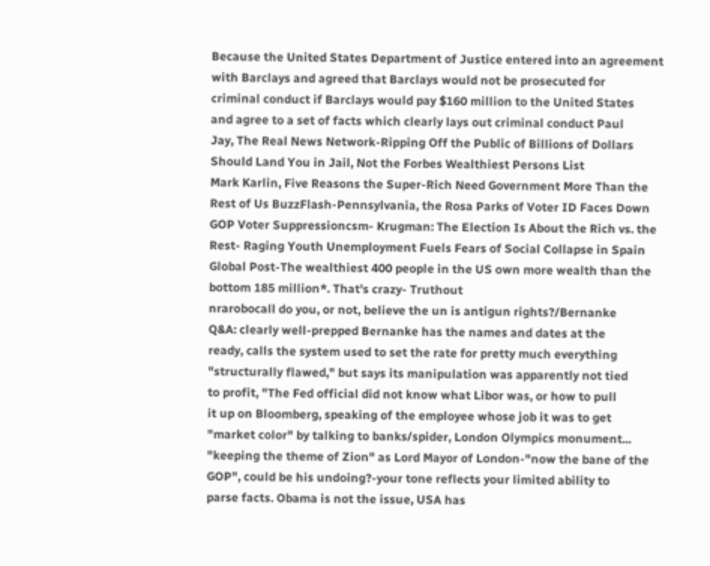Because the United States Department of Justice entered into an agreement
with Barclays and agreed that Barclays would not be prosecuted for
criminal conduct if Barclays would pay $160 million to the United States
and agree to a set of facts which clearly lays out criminal conduct Paul
Jay, The Real News Network-Ripping Off the Public of Billions of Dollars
Should Land You in Jail, Not the Forbes Wealthiest Persons List
Mark Karlin, Five Reasons the Super-Rich Need Government More Than the
Rest of Us BuzzFlash-Pennsylvania, the Rosa Parks of Voter ID Faces Down
GOP Voter Suppressioncsm- Krugman: The Election Is About the Rich vs. the
Rest- Raging Youth Unemployment Fuels Fears of Social Collapse in Spain
Global Post-The wealthiest 400 people in the US own more wealth than the
bottom 185 million*. That's crazy- Truthout
nrarobocall do you, or not, believe the un is antigun rights?/Bernanke
Q&A: clearly well-prepped Bernanke has the names and dates at the
ready, calls the system used to set the rate for pretty much everything
"structurally flawed," but says its manipulation was apparently not tied
to profit, "The Fed official did not know what Libor was, or how to pull
it up on Bloomberg, speaking of the employee whose job it was to get
"market color" by talking to banks/spider, London Olympics monument...
"keeping the theme of Zion" as Lord Mayor of London-"now the bane of the
GOP", could be his undoing?-your tone reflects your limited ability to
parse facts. Obama is not the issue, USA has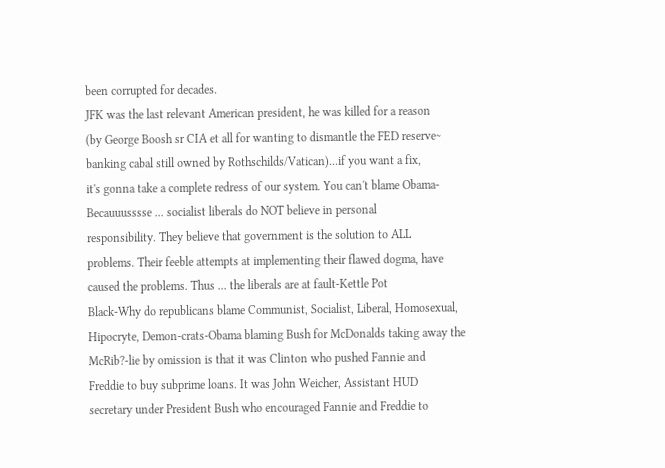been corrupted for decades.
JFK was the last relevant American president, he was killed for a reason
(by George Boosh sr CIA et all for wanting to dismantle the FED reserve~
banking cabal still owned by Rothschilds/Vatican)...if you want a fix,
it's gonna take a complete redress of our system. You can't blame Obama-
Becauuusssse ... socialist liberals do NOT believe in personal
responsibility. They believe that government is the solution to ALL
problems. Their feeble attempts at implementing their flawed dogma, have
caused the problems. Thus ... the liberals are at fault-Kettle Pot
Black-Why do republicans blame Communist, Socialist, Liberal, Homosexual,
Hipocryte, Demon-crats-Obama blaming Bush for McDonalds taking away the
McRib?-lie by omission is that it was Clinton who pushed Fannie and
Freddie to buy subprime loans. It was John Weicher, Assistant HUD
secretary under President Bush who encouraged Fannie and Freddie to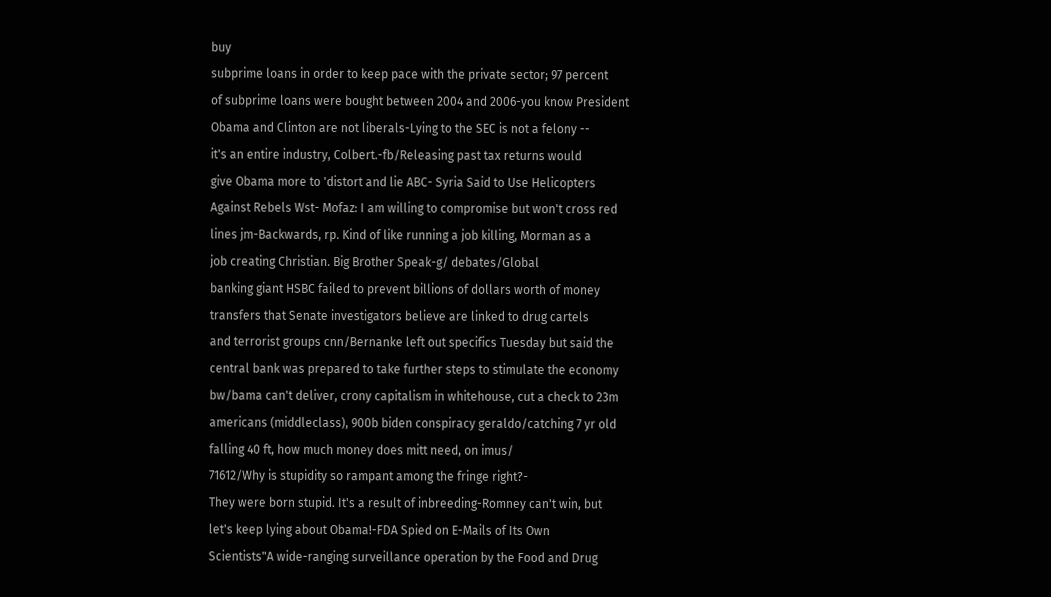buy
subprime loans in order to keep pace with the private sector; 97 percent
of subprime loans were bought between 2004 and 2006-you know President
Obama and Clinton are not liberals-Lying to the SEC is not a felony --
it's an entire industry, Colbert.-fb/Releasing past tax returns would
give Obama more to 'distort and lie ABC- Syria Said to Use Helicopters
Against Rebels Wst- Mofaz: I am willing to compromise but won't cross red
lines jm-Backwards, rp. Kind of like running a job killing, Morman as a
job creating Christian. Big Brother Speak-g/ debates/Global
banking giant HSBC failed to prevent billions of dollars worth of money
transfers that Senate investigators believe are linked to drug cartels
and terrorist groups cnn/Bernanke left out specifics Tuesday but said the
central bank was prepared to take further steps to stimulate the economy
bw/bama can't deliver, crony capitalism in whitehouse, cut a check to 23m
americans (middleclass), 900b biden conspiracy geraldo/catching 7 yr old
falling 40 ft, how much money does mitt need, on imus/
71612/Why is stupidity so rampant among the fringe right?-
They were born stupid. It's a result of inbreeding-Romney can't win, but
let's keep lying about Obama!-FDA Spied on E-Mails of Its Own
Scientists"A wide-ranging surveillance operation by the Food and Drug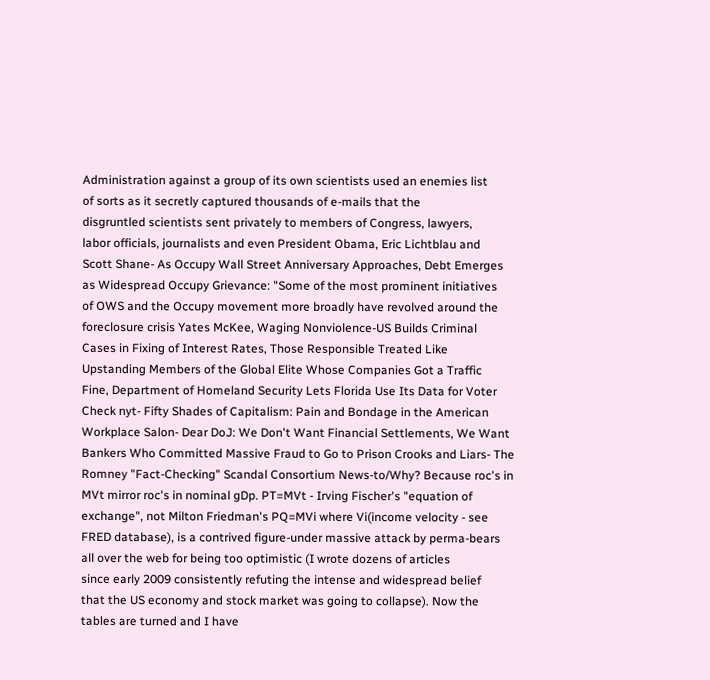Administration against a group of its own scientists used an enemies list
of sorts as it secretly captured thousands of e-mails that the
disgruntled scientists sent privately to members of Congress, lawyers,
labor officials, journalists and even President Obama, Eric Lichtblau and
Scott Shane- As Occupy Wall Street Anniversary Approaches, Debt Emerges
as Widespread Occupy Grievance: "Some of the most prominent initiatives
of OWS and the Occupy movement more broadly have revolved around the
foreclosure crisis Yates McKee, Waging Nonviolence-US Builds Criminal
Cases in Fixing of Interest Rates, Those Responsible Treated Like
Upstanding Members of the Global Elite Whose Companies Got a Traffic
Fine, Department of Homeland Security Lets Florida Use Its Data for Voter
Check nyt- Fifty Shades of Capitalism: Pain and Bondage in the American
Workplace Salon- Dear DoJ: We Don't Want Financial Settlements, We Want
Bankers Who Committed Massive Fraud to Go to Prison Crooks and Liars- The
Romney "Fact-Checking" Scandal Consortium News-to/Why? Because roc's in
MVt mirror roc's in nominal gDp. PT=MVt - Irving Fischer's "equation of
exchange", not Milton Friedman's PQ=MVi where Vi(income velocity - see
FRED database), is a contrived figure-under massive attack by perma-bears
all over the web for being too optimistic (I wrote dozens of articles
since early 2009 consistently refuting the intense and widespread belief
that the US economy and stock market was going to collapse). Now the
tables are turned and I have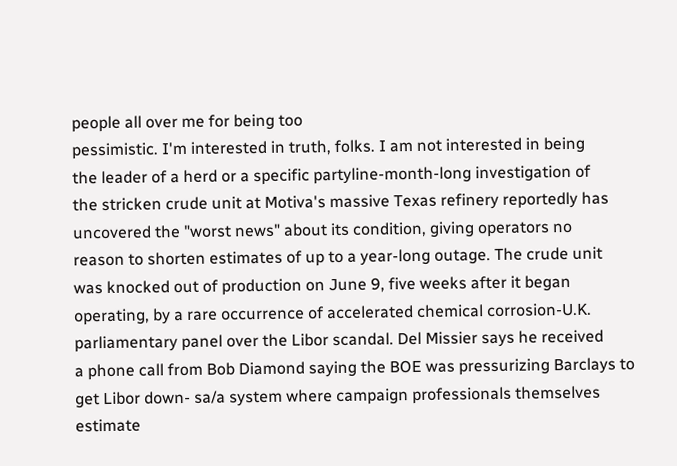people all over me for being too
pessimistic. I'm interested in truth, folks. I am not interested in being
the leader of a herd or a specific partyline-month-long investigation of
the stricken crude unit at Motiva's massive Texas refinery reportedly has
uncovered the "worst news" about its condition, giving operators no
reason to shorten estimates of up to a year-long outage. The crude unit
was knocked out of production on June 9, five weeks after it began
operating, by a rare occurrence of accelerated chemical corrosion-U.K.
parliamentary panel over the Libor scandal. Del Missier says he received
a phone call from Bob Diamond saying the BOE was pressurizing Barclays to
get Libor down- sa/a system where campaign professionals themselves
estimate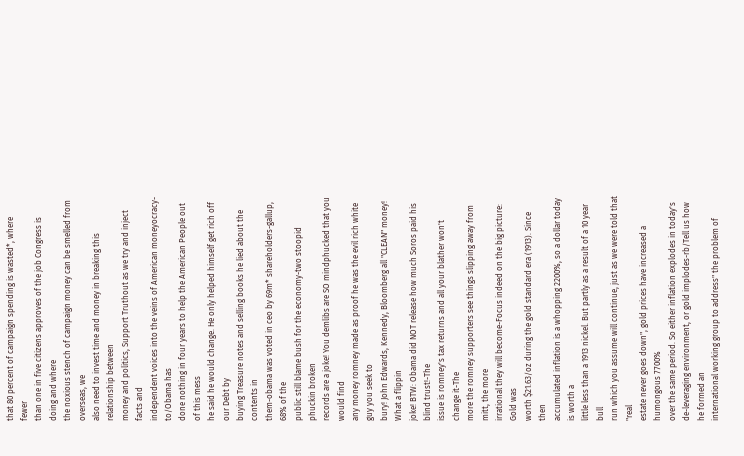that 80 percent of campaign spending is wasted*, where fewer
than one in five citizens approves of the job Congress is doing and where
the noxious stench of campaign money can be smelled from overseas, we
also need to invest time and money in breaking this relationship between
money and politics, Support Truthout as we try and inject facts and
independent voices into the veins of American moneyocracy-to/Obama has
done nothing in four years to help the American People out of this mess
he said he would change. He only helped himself get rich off our Debt by
buying Treasure notes and selling books he lied about the contents in
them-obama was voted in ceo by 69m* shareholders-gallup, 68% of the
public still blame bush for the economy-two stoopid phuckin broken
records are a joke! You demlibs are SO mindphucked that you would find
any money romney made as proof he was the evil rich white guy you seek to
bury! John Edwards, Kennedy, Bloomberg all "CLEAN" money! What a flippin
joke! BTW: Obama did NOT release how much Soros paid his blind trust!-The
issue is romney's tax returns and all your blather won't change it-The
more the romney supporters see things slipping away from mitt, the more
irrational they will become-Focus indeed on the big picture: Gold was
worth $21.63/oz during the gold standard era (1913). Since then
accumulated inflation is a whopping 2200%, so a dollar today is worth a
little less than a 1913 nickel. But partly as a result of a 10 year bull
run which you assume will continue, just as we were told that "real
estate never goes down", gold prices have increased a humongous 7700%
over the same period. So either inflation explodes in today's
de-leveraging environment, or gold implodes-rb/Tell us how he formed an
international working group to address" the problem of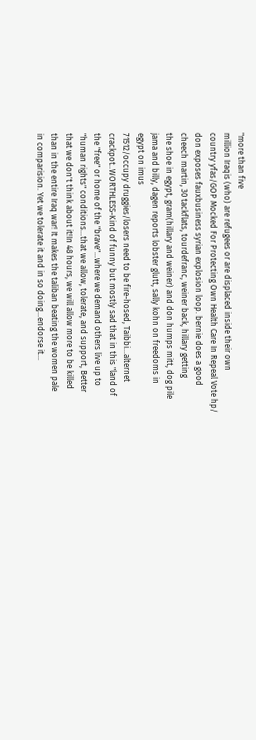"more than five
million Iraqis (who) are refugees or are displaced inside their own
country yfas/GOP Mocked For Protecting Own Health Care In Repeal Vote hp/
don exposes fauxbusiness syrian explosion loop. bernie does a good
cheech martin, 30 tackflats, tourdefranc, weiner back, hillary getting
the shoe in egypt, gram(hillary and weiner) and don humps mitt, dog pile
jama and billy, dagen reports lobster glutt, sally kohn on freedoms in
egypt on imus
71512/occupy druggies/losers need to be fire-hosed, Taibbi...alternet
crackpot..WORTHLESS-Kind of funny but mostly sad that in this "land of
the "free" or home of the "brave"...where we demand others live up to
"human rights" conditions...that we allow, tolerate, and support, Better
that we don't think about it!In 48 hours, we will allow more to be killed
than in the entire Iraq war! It makes the taliban beating the women pale
in comparision. Yet we tolerate it and in so doing...endorse it...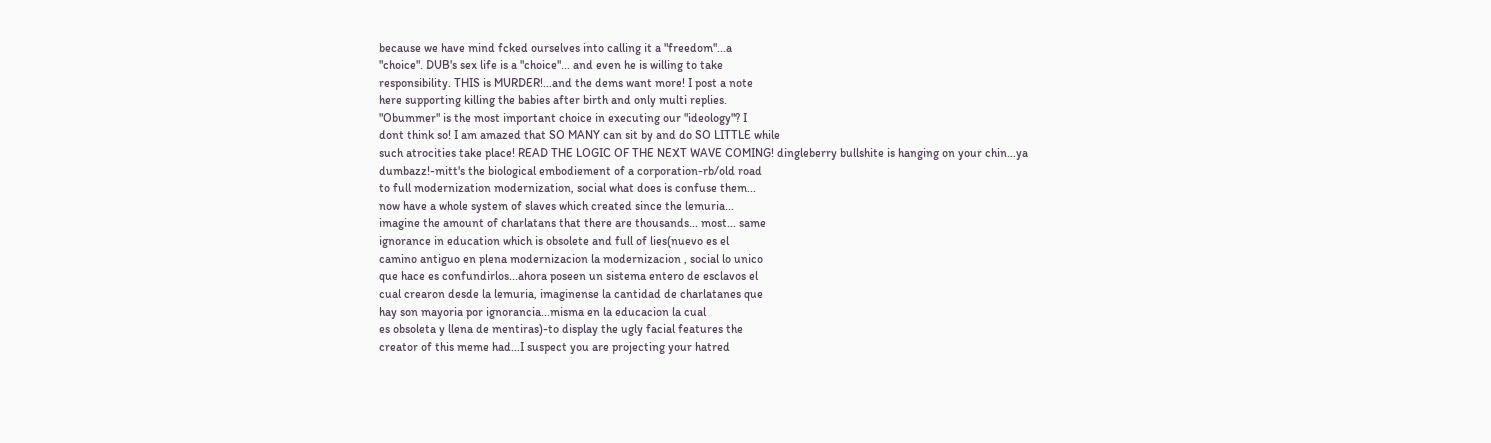because we have mind fcked ourselves into calling it a "freedom"...a
"choice". DUB's sex life is a "choice"... and even he is willing to take
responsibility. THIS is MURDER!...and the dems want more! I post a note
here supporting killing the babies after birth and only multi replies.
"Obummer" is the most important choice in executing our "ideology"? I
dont think so! I am amazed that SO MANY can sit by and do SO LITTLE while
such atrocities take place! READ THE LOGIC OF THE NEXT WAVE COMING! dingleberry bullshite is hanging on your chin...ya
dumbazz!-mitt's the biological embodiement of a corporation-rb/old road
to full modernization modernization, social what does is confuse them...
now have a whole system of slaves which created since the lemuria...
imagine the amount of charlatans that there are thousands... most... same
ignorance in education which is obsolete and full of lies(nuevo es el
camino antiguo en plena modernizacion la modernizacion , social lo unico
que hace es confundirlos...ahora poseen un sistema entero de esclavos el
cual crearon desde la lemuria, imaginense la cantidad de charlatanes que
hay son mayoria por ignorancia...misma en la educacion la cual
es obsoleta y llena de mentiras)-to display the ugly facial features the
creator of this meme had...I suspect you are projecting your hatred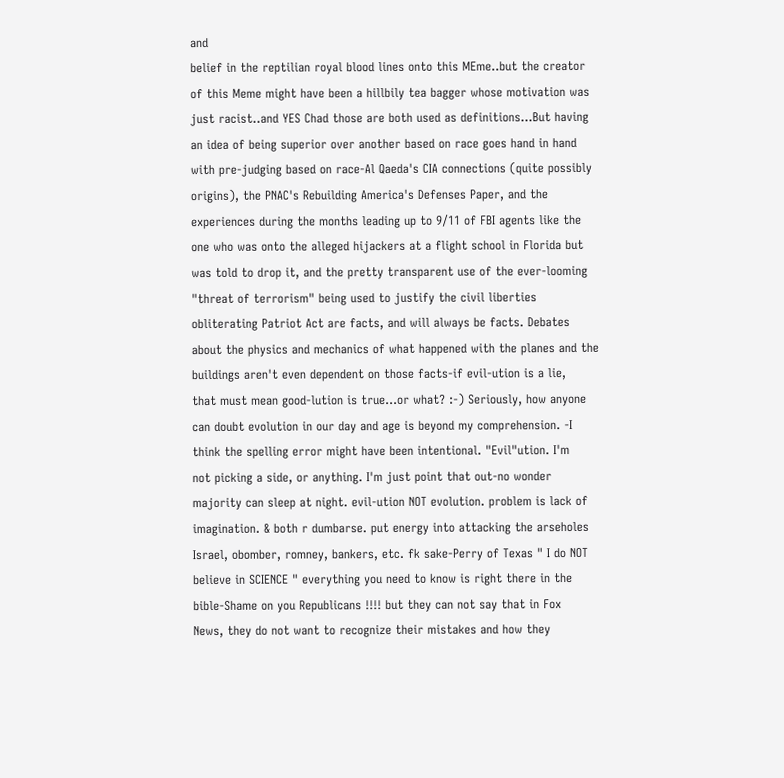and
belief in the reptilian royal blood lines onto this MEme..but the creator
of this Meme might have been a hillbily tea bagger whose motivation was
just racist..and YES Chad those are both used as definitions...But having
an idea of being superior over another based on race goes hand in hand
with pre-judging based on race-Al Qaeda's CIA connections (quite possibly
origins), the PNAC's Rebuilding America's Defenses Paper, and the
experiences during the months leading up to 9/11 of FBI agents like the
one who was onto the alleged hijackers at a flight school in Florida but
was told to drop it, and the pretty transparent use of the ever-looming
"threat of terrorism" being used to justify the civil liberties
obliterating Patriot Act are facts, and will always be facts. Debates
about the physics and mechanics of what happened with the planes and the
buildings aren't even dependent on those facts-if evil-ution is a lie,
that must mean good-lution is true...or what? :-) Seriously, how anyone
can doubt evolution in our day and age is beyond my comprehension. -I
think the spelling error might have been intentional. "Evil"ution. I'm
not picking a side, or anything. I'm just point that out-no wonder
majority can sleep at night. evil-ution NOT evolution. problem is lack of
imagination. & both r dumbarse. put energy into attacking the arseholes
Israel, obomber, romney, bankers, etc. fk sake-Perry of Texas " I do NOT
believe in SCIENCE " everything you need to know is right there in the
bible-Shame on you Republicans !!!! but they can not say that in Fox
News, they do not want to recognize their mistakes and how they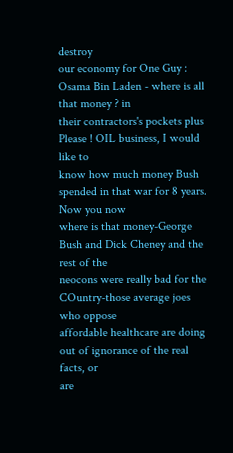destroy
our economy for One Guy : Osama Bin Laden - where is all that money ? in
their contractors's pockets plus Please ! OIL business, I would like to
know how much money Bush spended in that war for 8 years. Now you now
where is that money-George Bush and Dick Cheney and the rest of the
neocons were really bad for the COuntry-those average joes who oppose
affordable healthcare are doing out of ignorance of the real facts, or
are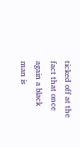ticked off at the fact that once again a black man is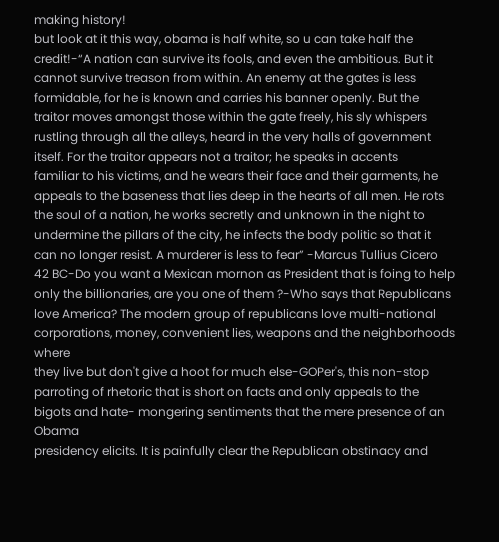making history!
but look at it this way, obama is half white, so u can take half the
credit!-“A nation can survive its fools, and even the ambitious. But it
cannot survive treason from within. An enemy at the gates is less
formidable, for he is known and carries his banner openly. But the
traitor moves amongst those within the gate freely, his sly whispers
rustling through all the alleys, heard in the very halls of government
itself. For the traitor appears not a traitor; he speaks in accents
familiar to his victims, and he wears their face and their garments, he
appeals to the baseness that lies deep in the hearts of all men. He rots
the soul of a nation, he works secretly and unknown in the night to
undermine the pillars of the city, he infects the body politic so that it
can no longer resist. A murderer is less to fear” -Marcus Tullius Cicero
42 BC-Do you want a Mexican mornon as President that is foing to help
only the billionaries, are you one of them ?-Who says that Republicans
love America? The modern group of republicans love multi-national
corporations, money, convenient lies, weapons and the neighborhoods where
they live but don't give a hoot for much else-GOPer's, this non-stop
parroting of rhetoric that is short on facts and only appeals to the
bigots and hate- mongering sentiments that the mere presence of an Obama
presidency elicits. It is painfully clear the Republican obstinacy and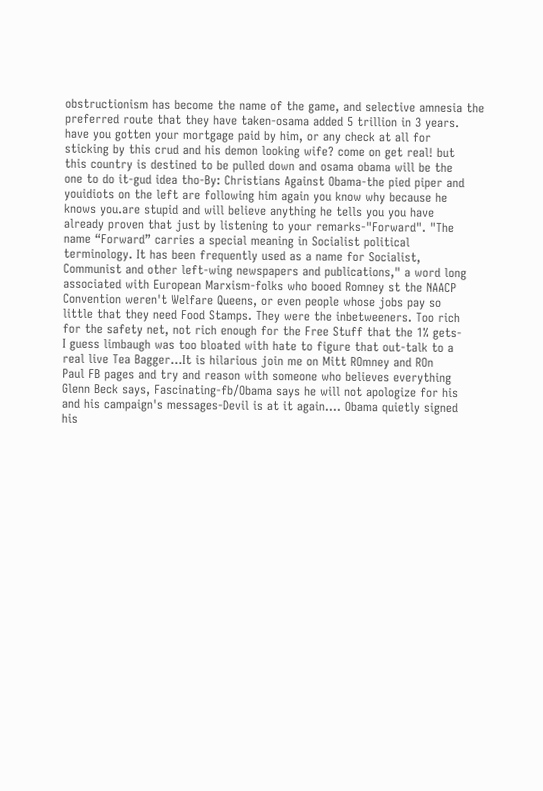obstructionism has become the name of the game, and selective amnesia the
preferred route that they have taken-osama added 5 trillion in 3 years.
have you gotten your mortgage paid by him, or any check at all for
sticking by this crud and his demon looking wife? come on get real! but
this country is destined to be pulled down and osama obama will be the
one to do it-gud idea tho-By: Christians Against Obama-the pied piper and
youidiots on the left are following him again you know why because he
knows you.are stupid and will believe anything he tells you you have
already proven that just by listening to your remarks-"Forward". "The
name “Forward” carries a special meaning in Socialist political
terminology. It has been frequently used as a name for Socialist,
Communist and other left-wing newspapers and publications," a word long
associated with European Marxism-folks who booed Romney st the NAACP
Convention weren't Welfare Queens, or even people whose jobs pay so
little that they need Food Stamps. They were the inbetweeners. Too rich
for the safety net, not rich enough for the Free Stuff that the 1% gets-
I guess limbaugh was too bloated with hate to figure that out-talk to a
real live Tea Bagger...It is hilarious join me on Mitt ROmney and ROn
Paul FB pages and try and reason with someone who believes everything
Glenn Beck says, Fascinating-fb/Obama says he will not apologize for his
and his campaign's messages-Devil is at it again.... Obama quietly signed
his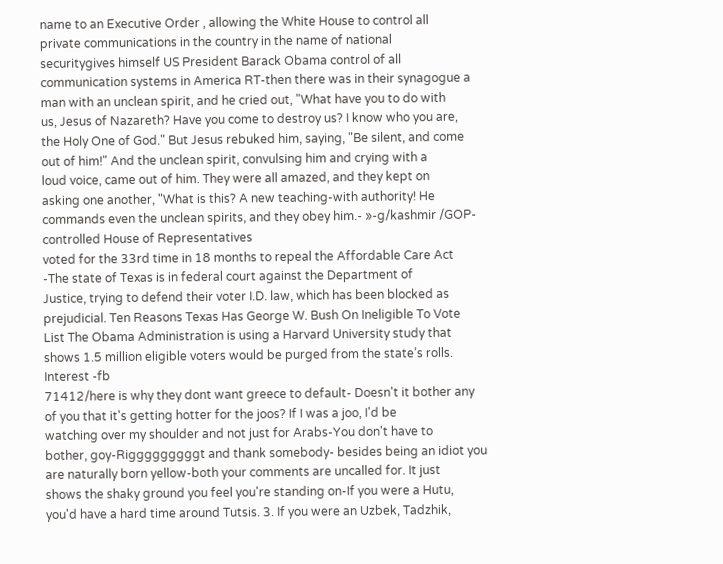name to an Executive Order , allowing the White House to control all
private communications in the country in the name of national
securitygives himself US President Barack Obama control of all
communication systems in America RT-then there was in their synagogue a
man with an unclean spirit, and he cried out, "What have you to do with
us, Jesus of Nazareth? Have you come to destroy us? I know who you are,
the Holy One of God." But Jesus rebuked him, saying, "Be silent, and come
out of him!" And the unclean spirit, convulsing him and crying with a
loud voice, came out of him. They were all amazed, and they kept on
asking one another, "What is this? A new teaching-with authority! He
commands even the unclean spirits, and they obey him.- »-g/kashmir /GOP-controlled House of Representatives
voted for the 33rd time in 18 months to repeal the Affordable Care Act
-The state of Texas is in federal court against the Department of
Justice, trying to defend their voter I.D. law, which has been blocked as
prejudicial. Ten Reasons Texas Has George W. Bush On Ineligible To Vote
List The Obama Administration is using a Harvard University study that
shows 1.5 million eligible voters would be purged from the state’s rolls.
Interest -fb
71412/here is why they dont want greece to default- Doesn't it bother any
of you that it's getting hotter for the joos? If I was a joo, I'd be
watching over my shoulder and not just for Arabs-You don't have to
bother, goy-Rigggggggggt and thank somebody- besides being an idiot you
are naturally born yellow-both your comments are uncalled for. It just
shows the shaky ground you feel you're standing on-If you were a Hutu,
you'd have a hard time around Tutsis. 3. If you were an Uzbek, Tadzhik,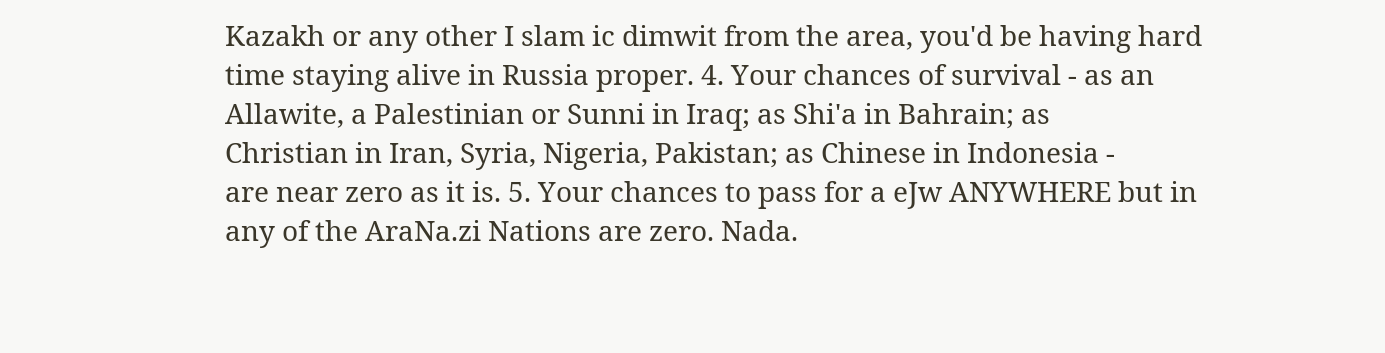Kazakh or any other I slam ic dimwit from the area, you'd be having hard
time staying alive in Russia proper. 4. Your chances of survival - as an
Allawite, a Palestinian or Sunni in Iraq; as Shi'a in Bahrain; as
Christian in Iran, Syria, Nigeria, Pakistan; as Chinese in Indonesia -
are near zero as it is. 5. Your chances to pass for a eJw ANYWHERE but in
any of the AraNa.zi Nations are zero. Nada.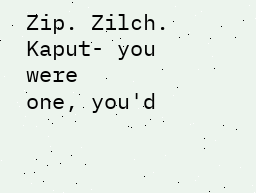Zip. Zilch. Kaput- you were
one, you'd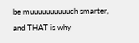be muuuuuuuuuuch smarter, and THAT is why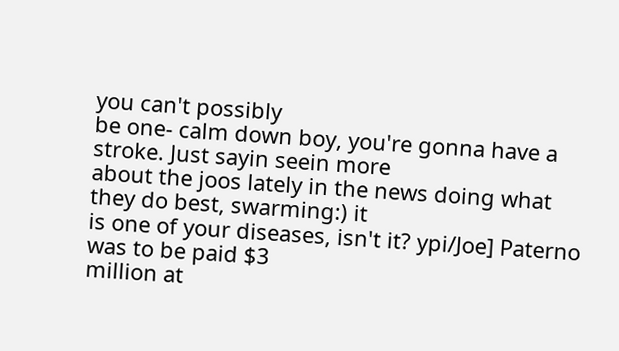you can't possibly
be one- calm down boy, you're gonna have a stroke. Just sayin seein more
about the joos lately in the news doing what they do best, swarming:) it
is one of your diseases, isn't it? ypi/Joe] Paterno was to be paid $3
million at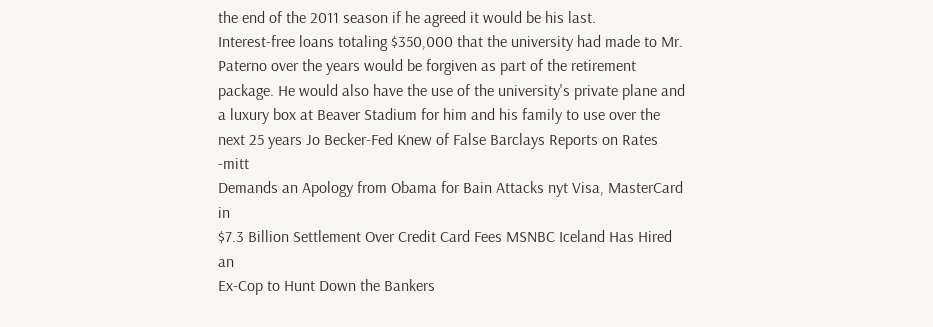the end of the 2011 season if he agreed it would be his last.
Interest-free loans totaling $350,000 that the university had made to Mr.
Paterno over the years would be forgiven as part of the retirement
package. He would also have the use of the university's private plane and
a luxury box at Beaver Stadium for him and his family to use over the
next 25 years Jo Becker-Fed Knew of False Barclays Reports on Rates -mitt
Demands an Apology from Obama for Bain Attacks nyt Visa, MasterCard in
$7.3 Billion Settlement Over Credit Card Fees MSNBC Iceland Has Hired an
Ex-Cop to Hunt Down the Bankers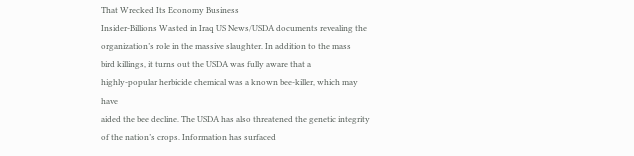That Wrecked Its Economy Business
Insider-Billions Wasted in Iraq US News/USDA documents revealing the
organization’s role in the massive slaughter. In addition to the mass
bird killings, it turns out the USDA was fully aware that a
highly-popular herbicide chemical was a known bee-killer, which may have
aided the bee decline. The USDA has also threatened the genetic integrity
of the nation’s crops. Information has surfaced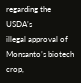regarding the USDA’s
illegal approval of Monsanto’s biotech crop,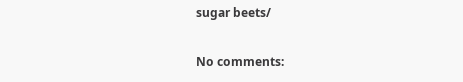sugar beets/

No comments: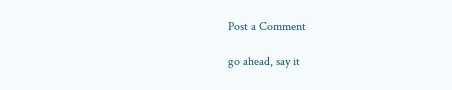Post a Comment

go ahead, say it